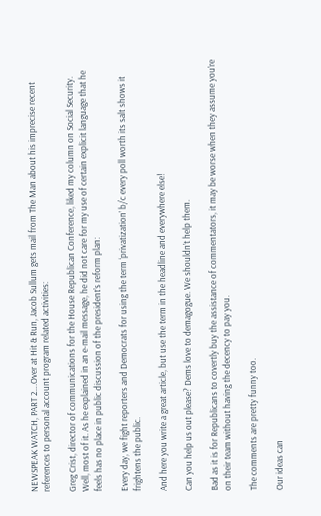NEWSPEAK WATCH, PART 2….Over at Hit & Run, Jacob Sullum gets mail from The Man about his imprecise recent references to personal account program related activities:

Greg Crist, director of communications for the House Republican Conference, liked my column on Social Security. Well, most of it. As he explained in an e-mail message, he did not care for my use of certain explicit language that he feels has no place in public discussion of the president’s reform plan:

Every day, we fight reporters and Democrats for using the term ‘privatization’ b/c every poll worth its salt shows it frightens the public.

And here you write a great article, but use the term in the headline and everywhere else!

Can you help us out please? Dems love to demagogue. We shouldn’t help them.

Bad as it is for Republicans to covertly buy the assistance of commentators, it may be worse when they assume you’re on their team without having the decency to pay you.

The comments are pretty funny too.

Our ideas can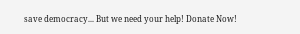save democracy... But we need your help! Donate Now!